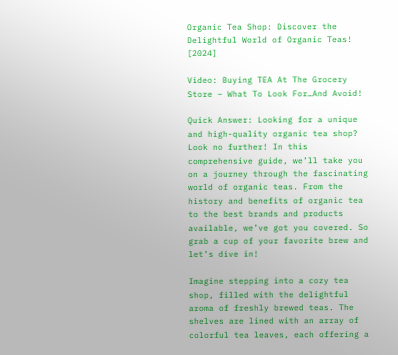Organic Tea Shop: Discover the Delightful World of Organic Teas! [2024]

Video: Buying TEA At The Grocery Store – What To Look For…And Avoid!

Quick Answer: Looking for a unique and high-quality organic tea shop? Look no further! In this comprehensive guide, we’ll take you on a journey through the fascinating world of organic teas. From the history and benefits of organic tea to the best brands and products available, we’ve got you covered. So grab a cup of your favorite brew and let’s dive in!

Imagine stepping into a cozy tea shop, filled with the delightful aroma of freshly brewed teas. The shelves are lined with an array of colorful tea leaves, each offering a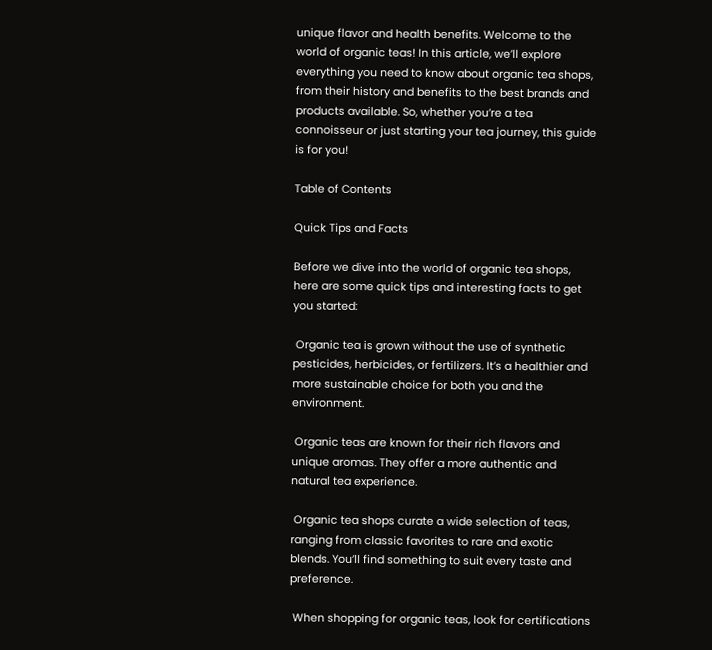unique flavor and health benefits. Welcome to the world of organic teas! In this article, we’ll explore everything you need to know about organic tea shops, from their history and benefits to the best brands and products available. So, whether you’re a tea connoisseur or just starting your tea journey, this guide is for you!

Table of Contents

Quick Tips and Facts

Before we dive into the world of organic tea shops, here are some quick tips and interesting facts to get you started:

 Organic tea is grown without the use of synthetic pesticides, herbicides, or fertilizers. It’s a healthier and more sustainable choice for both you and the environment.

 Organic teas are known for their rich flavors and unique aromas. They offer a more authentic and natural tea experience.

 Organic tea shops curate a wide selection of teas, ranging from classic favorites to rare and exotic blends. You’ll find something to suit every taste and preference.

 When shopping for organic teas, look for certifications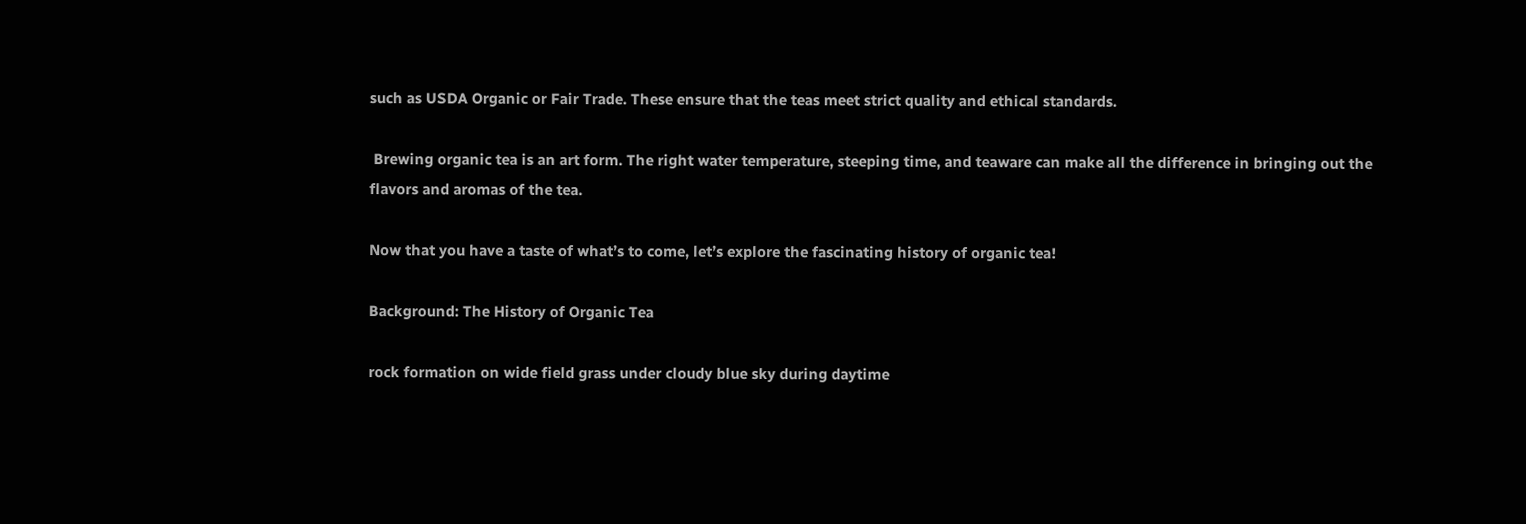such as USDA Organic or Fair Trade. These ensure that the teas meet strict quality and ethical standards.

 Brewing organic tea is an art form. The right water temperature, steeping time, and teaware can make all the difference in bringing out the flavors and aromas of the tea.

Now that you have a taste of what’s to come, let’s explore the fascinating history of organic tea!

Background: The History of Organic Tea

rock formation on wide field grass under cloudy blue sky during daytime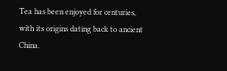Tea has been enjoyed for centuries, with its origins dating back to ancient China.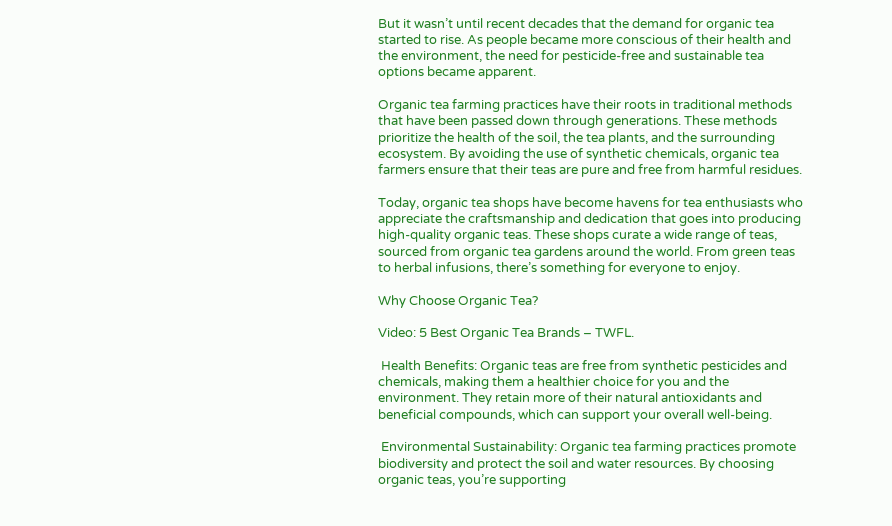But it wasn’t until recent decades that the demand for organic tea started to rise. As people became more conscious of their health and the environment, the need for pesticide-free and sustainable tea options became apparent.

Organic tea farming practices have their roots in traditional methods that have been passed down through generations. These methods prioritize the health of the soil, the tea plants, and the surrounding ecosystem. By avoiding the use of synthetic chemicals, organic tea farmers ensure that their teas are pure and free from harmful residues.

Today, organic tea shops have become havens for tea enthusiasts who appreciate the craftsmanship and dedication that goes into producing high-quality organic teas. These shops curate a wide range of teas, sourced from organic tea gardens around the world. From green teas to herbal infusions, there’s something for everyone to enjoy.

Why Choose Organic Tea?

Video: 5 Best Organic Tea Brands – TWFL.

 Health Benefits: Organic teas are free from synthetic pesticides and chemicals, making them a healthier choice for you and the environment. They retain more of their natural antioxidants and beneficial compounds, which can support your overall well-being.

 Environmental Sustainability: Organic tea farming practices promote biodiversity and protect the soil and water resources. By choosing organic teas, you’re supporting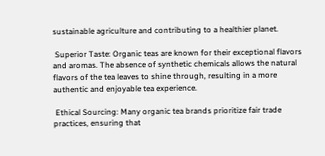sustainable agriculture and contributing to a healthier planet.

 Superior Taste: Organic teas are known for their exceptional flavors and aromas. The absence of synthetic chemicals allows the natural flavors of the tea leaves to shine through, resulting in a more authentic and enjoyable tea experience.

 Ethical Sourcing: Many organic tea brands prioritize fair trade practices, ensuring that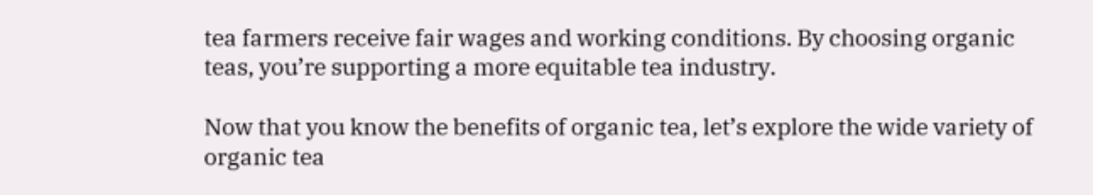tea farmers receive fair wages and working conditions. By choosing organic teas, you’re supporting a more equitable tea industry.

Now that you know the benefits of organic tea, let’s explore the wide variety of organic tea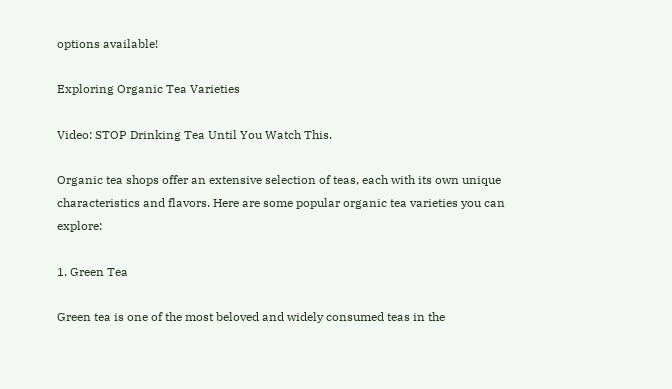options available!

Exploring Organic Tea Varieties

Video: STOP Drinking Tea Until You Watch This.

Organic tea shops offer an extensive selection of teas, each with its own unique characteristics and flavors. Here are some popular organic tea varieties you can explore:

1. Green Tea

Green tea is one of the most beloved and widely consumed teas in the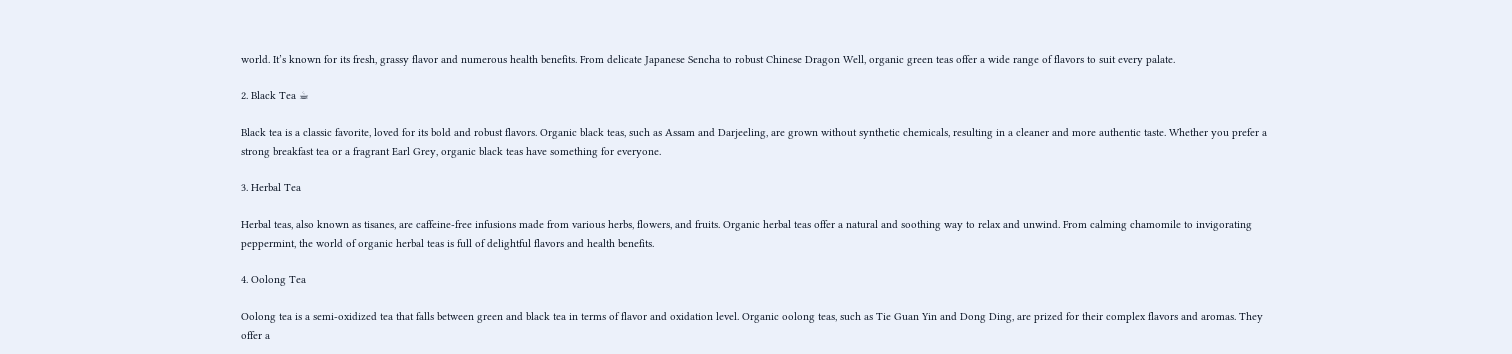world. It’s known for its fresh, grassy flavor and numerous health benefits. From delicate Japanese Sencha to robust Chinese Dragon Well, organic green teas offer a wide range of flavors to suit every palate.

2. Black Tea ☕

Black tea is a classic favorite, loved for its bold and robust flavors. Organic black teas, such as Assam and Darjeeling, are grown without synthetic chemicals, resulting in a cleaner and more authentic taste. Whether you prefer a strong breakfast tea or a fragrant Earl Grey, organic black teas have something for everyone.

3. Herbal Tea

Herbal teas, also known as tisanes, are caffeine-free infusions made from various herbs, flowers, and fruits. Organic herbal teas offer a natural and soothing way to relax and unwind. From calming chamomile to invigorating peppermint, the world of organic herbal teas is full of delightful flavors and health benefits.

4. Oolong Tea

Oolong tea is a semi-oxidized tea that falls between green and black tea in terms of flavor and oxidation level. Organic oolong teas, such as Tie Guan Yin and Dong Ding, are prized for their complex flavors and aromas. They offer a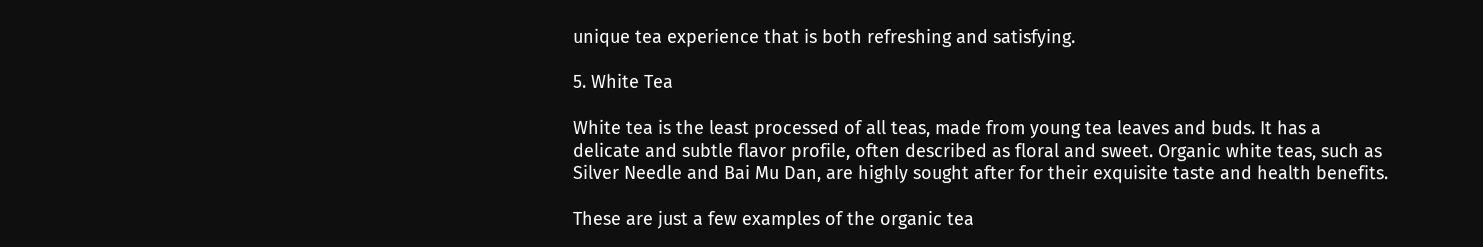unique tea experience that is both refreshing and satisfying.

5. White Tea

White tea is the least processed of all teas, made from young tea leaves and buds. It has a delicate and subtle flavor profile, often described as floral and sweet. Organic white teas, such as Silver Needle and Bai Mu Dan, are highly sought after for their exquisite taste and health benefits.

These are just a few examples of the organic tea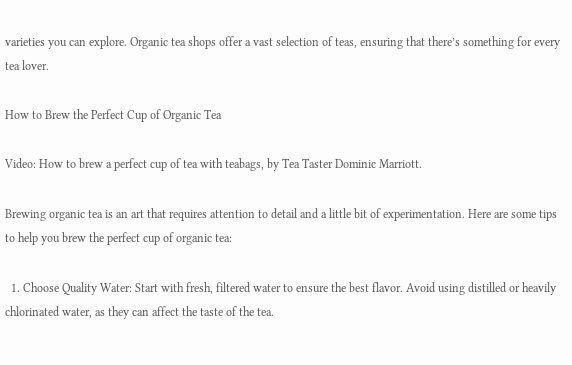varieties you can explore. Organic tea shops offer a vast selection of teas, ensuring that there’s something for every tea lover.

How to Brew the Perfect Cup of Organic Tea

Video: How to brew a perfect cup of tea with teabags, by Tea Taster Dominic Marriott.

Brewing organic tea is an art that requires attention to detail and a little bit of experimentation. Here are some tips to help you brew the perfect cup of organic tea:

  1. Choose Quality Water: Start with fresh, filtered water to ensure the best flavor. Avoid using distilled or heavily chlorinated water, as they can affect the taste of the tea.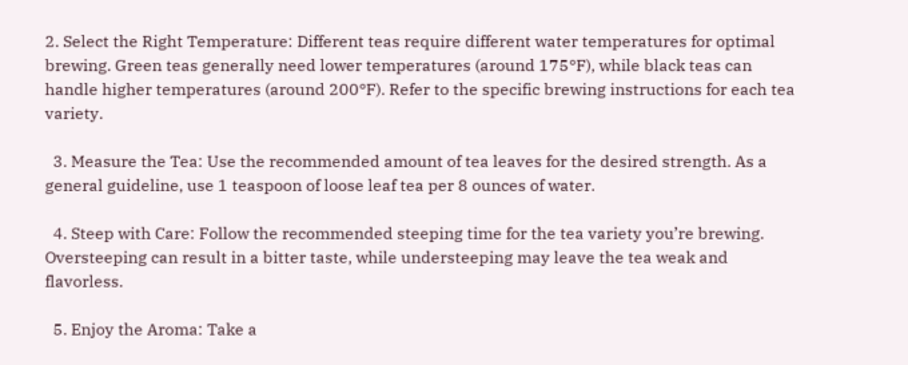2. Select the Right Temperature: Different teas require different water temperatures for optimal brewing. Green teas generally need lower temperatures (around 175°F), while black teas can handle higher temperatures (around 200°F). Refer to the specific brewing instructions for each tea variety.

  3. Measure the Tea: Use the recommended amount of tea leaves for the desired strength. As a general guideline, use 1 teaspoon of loose leaf tea per 8 ounces of water.

  4. Steep with Care: Follow the recommended steeping time for the tea variety you’re brewing. Oversteeping can result in a bitter taste, while understeeping may leave the tea weak and flavorless.

  5. Enjoy the Aroma: Take a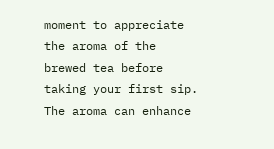moment to appreciate the aroma of the brewed tea before taking your first sip. The aroma can enhance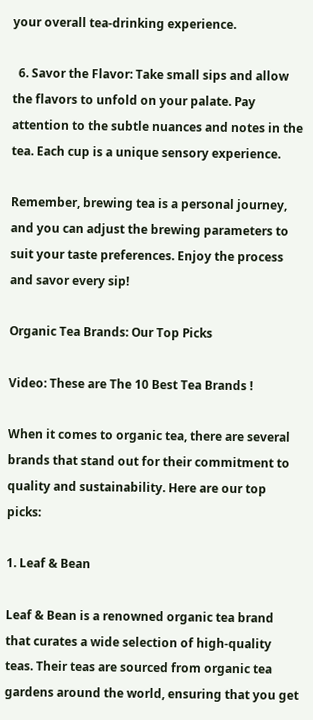your overall tea-drinking experience.

  6. Savor the Flavor: Take small sips and allow the flavors to unfold on your palate. Pay attention to the subtle nuances and notes in the tea. Each cup is a unique sensory experience.

Remember, brewing tea is a personal journey, and you can adjust the brewing parameters to suit your taste preferences. Enjoy the process and savor every sip!

Organic Tea Brands: Our Top Picks

Video: These are The 10 Best Tea Brands !

When it comes to organic tea, there are several brands that stand out for their commitment to quality and sustainability. Here are our top picks:

1. Leaf & Bean

Leaf & Bean is a renowned organic tea brand that curates a wide selection of high-quality teas. Their teas are sourced from organic tea gardens around the world, ensuring that you get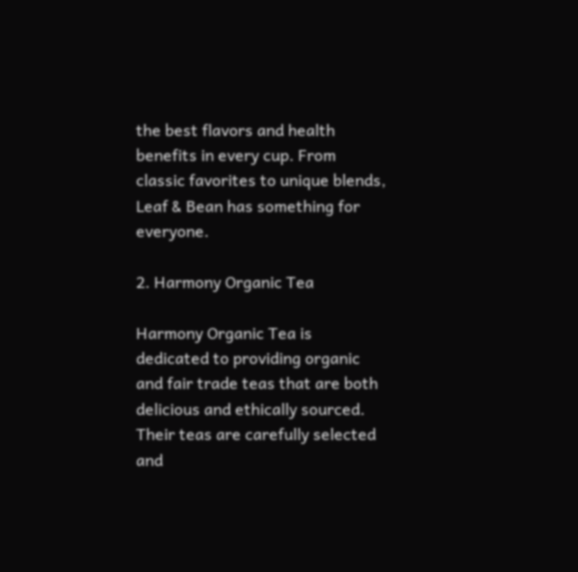the best flavors and health benefits in every cup. From classic favorites to unique blends, Leaf & Bean has something for everyone.

2. Harmony Organic Tea

Harmony Organic Tea is dedicated to providing organic and fair trade teas that are both delicious and ethically sourced. Their teas are carefully selected and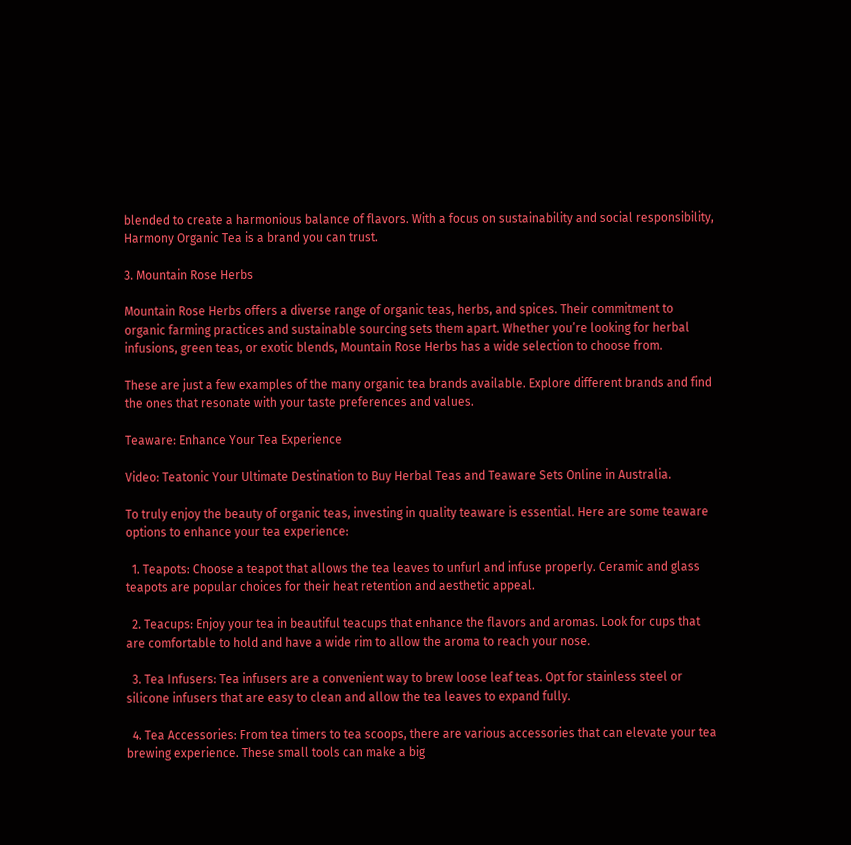blended to create a harmonious balance of flavors. With a focus on sustainability and social responsibility, Harmony Organic Tea is a brand you can trust.

3. Mountain Rose Herbs

Mountain Rose Herbs offers a diverse range of organic teas, herbs, and spices. Their commitment to organic farming practices and sustainable sourcing sets them apart. Whether you’re looking for herbal infusions, green teas, or exotic blends, Mountain Rose Herbs has a wide selection to choose from.

These are just a few examples of the many organic tea brands available. Explore different brands and find the ones that resonate with your taste preferences and values.

Teaware: Enhance Your Tea Experience

Video: Teatonic Your Ultimate Destination to Buy Herbal Teas and Teaware Sets Online in Australia.

To truly enjoy the beauty of organic teas, investing in quality teaware is essential. Here are some teaware options to enhance your tea experience:

  1. Teapots: Choose a teapot that allows the tea leaves to unfurl and infuse properly. Ceramic and glass teapots are popular choices for their heat retention and aesthetic appeal.

  2. Teacups: Enjoy your tea in beautiful teacups that enhance the flavors and aromas. Look for cups that are comfortable to hold and have a wide rim to allow the aroma to reach your nose.

  3. Tea Infusers: Tea infusers are a convenient way to brew loose leaf teas. Opt for stainless steel or silicone infusers that are easy to clean and allow the tea leaves to expand fully.

  4. Tea Accessories: From tea timers to tea scoops, there are various accessories that can elevate your tea brewing experience. These small tools can make a big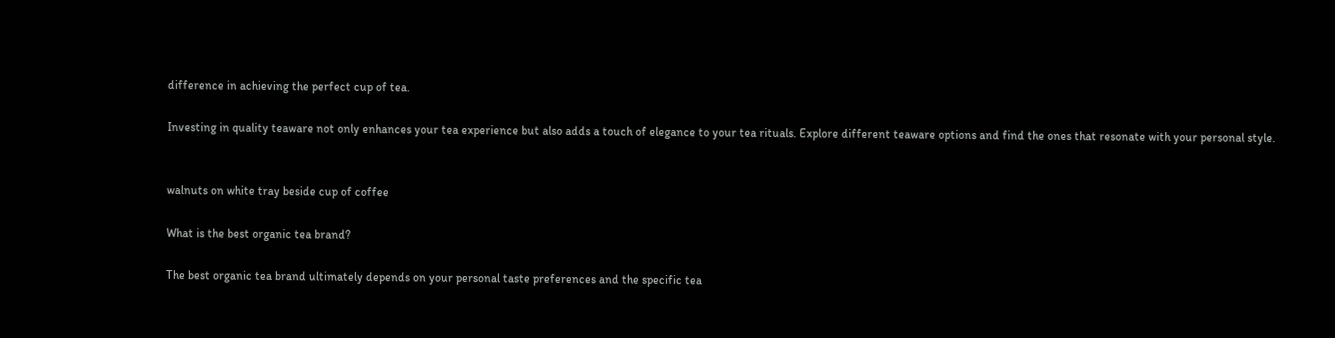difference in achieving the perfect cup of tea.

Investing in quality teaware not only enhances your tea experience but also adds a touch of elegance to your tea rituals. Explore different teaware options and find the ones that resonate with your personal style.


walnuts on white tray beside cup of coffee

What is the best organic tea brand?

The best organic tea brand ultimately depends on your personal taste preferences and the specific tea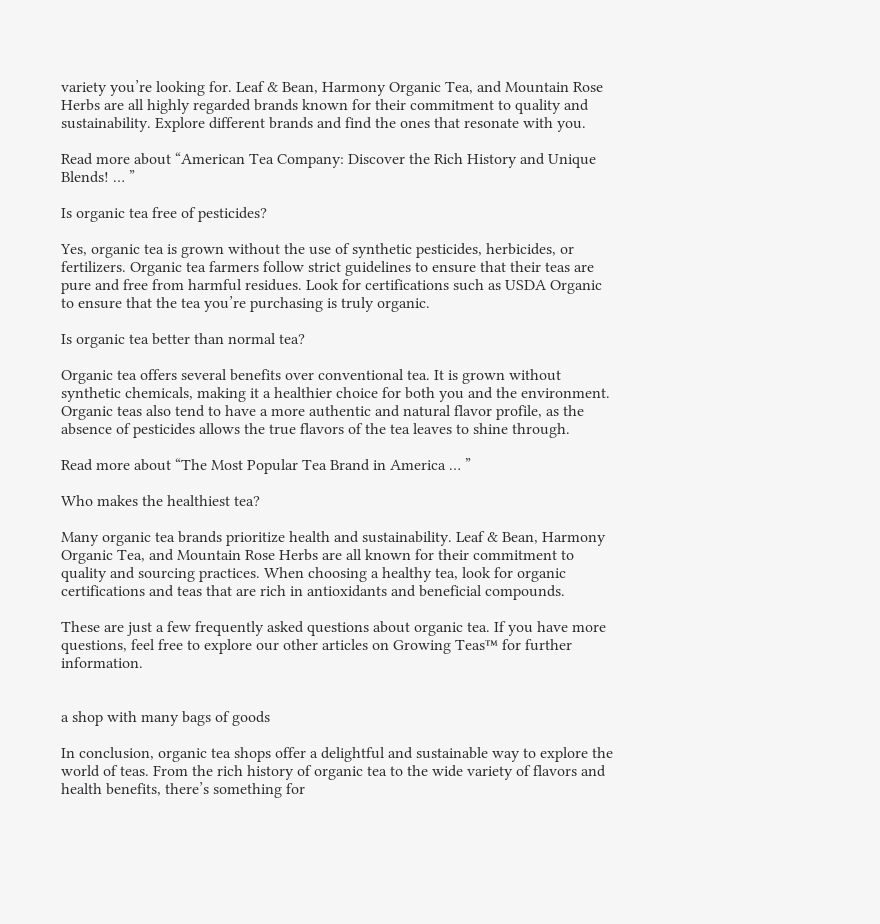variety you’re looking for. Leaf & Bean, Harmony Organic Tea, and Mountain Rose Herbs are all highly regarded brands known for their commitment to quality and sustainability. Explore different brands and find the ones that resonate with you.

Read more about “American Tea Company: Discover the Rich History and Unique Blends! … ”

Is organic tea free of pesticides?

Yes, organic tea is grown without the use of synthetic pesticides, herbicides, or fertilizers. Organic tea farmers follow strict guidelines to ensure that their teas are pure and free from harmful residues. Look for certifications such as USDA Organic to ensure that the tea you’re purchasing is truly organic.

Is organic tea better than normal tea?

Organic tea offers several benefits over conventional tea. It is grown without synthetic chemicals, making it a healthier choice for both you and the environment. Organic teas also tend to have a more authentic and natural flavor profile, as the absence of pesticides allows the true flavors of the tea leaves to shine through.

Read more about “The Most Popular Tea Brand in America … ”

Who makes the healthiest tea?

Many organic tea brands prioritize health and sustainability. Leaf & Bean, Harmony Organic Tea, and Mountain Rose Herbs are all known for their commitment to quality and sourcing practices. When choosing a healthy tea, look for organic certifications and teas that are rich in antioxidants and beneficial compounds.

These are just a few frequently asked questions about organic tea. If you have more questions, feel free to explore our other articles on Growing Teas™ for further information.


a shop with many bags of goods

In conclusion, organic tea shops offer a delightful and sustainable way to explore the world of teas. From the rich history of organic tea to the wide variety of flavors and health benefits, there’s something for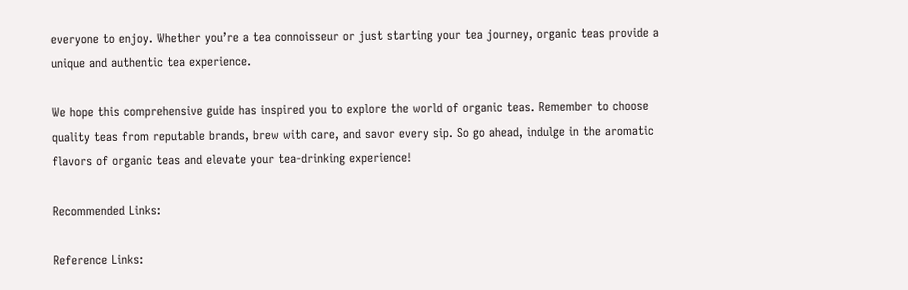everyone to enjoy. Whether you’re a tea connoisseur or just starting your tea journey, organic teas provide a unique and authentic tea experience.

We hope this comprehensive guide has inspired you to explore the world of organic teas. Remember to choose quality teas from reputable brands, brew with care, and savor every sip. So go ahead, indulge in the aromatic flavors of organic teas and elevate your tea-drinking experience!

Recommended Links:

Reference Links: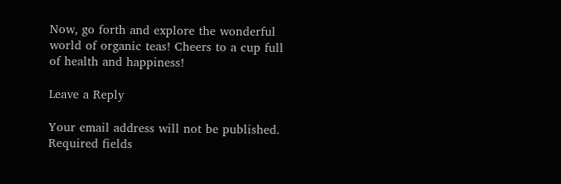Now, go forth and explore the wonderful world of organic teas! Cheers to a cup full of health and happiness!

Leave a Reply

Your email address will not be published. Required fields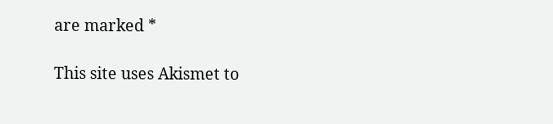are marked *

This site uses Akismet to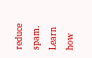reduce spam. Learn how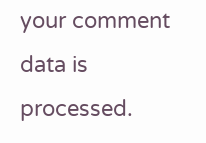your comment data is processed.